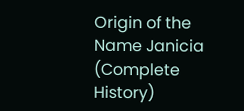Origin of the Name Janicia (Complete History)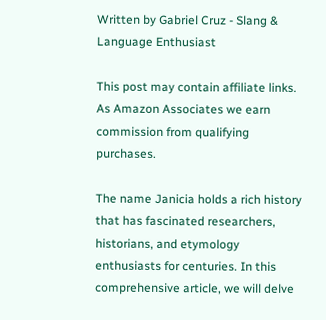Written by Gabriel Cruz - Slang & Language Enthusiast

This post may contain affiliate links. As Amazon Associates we earn commission from qualifying purchases.

The name Janicia holds a rich history that has fascinated researchers, historians, and etymology enthusiasts for centuries. In this comprehensive article, we will delve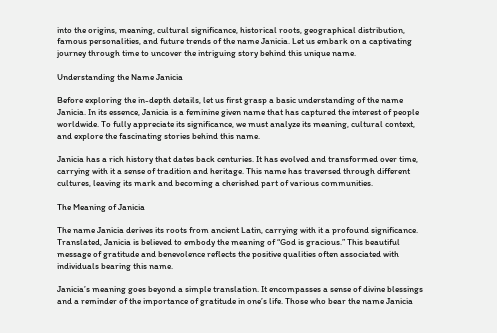into the origins, meaning, cultural significance, historical roots, geographical distribution, famous personalities, and future trends of the name Janicia. Let us embark on a captivating journey through time to uncover the intriguing story behind this unique name.

Understanding the Name Janicia

Before exploring the in-depth details, let us first grasp a basic understanding of the name Janicia. In its essence, Janicia is a feminine given name that has captured the interest of people worldwide. To fully appreciate its significance, we must analyze its meaning, cultural context, and explore the fascinating stories behind this name.

Janicia has a rich history that dates back centuries. It has evolved and transformed over time, carrying with it a sense of tradition and heritage. This name has traversed through different cultures, leaving its mark and becoming a cherished part of various communities.

The Meaning of Janicia

The name Janicia derives its roots from ancient Latin, carrying with it a profound significance. Translated, Janicia is believed to embody the meaning of “God is gracious.” This beautiful message of gratitude and benevolence reflects the positive qualities often associated with individuals bearing this name.

Janicia’s meaning goes beyond a simple translation. It encompasses a sense of divine blessings and a reminder of the importance of gratitude in one’s life. Those who bear the name Janicia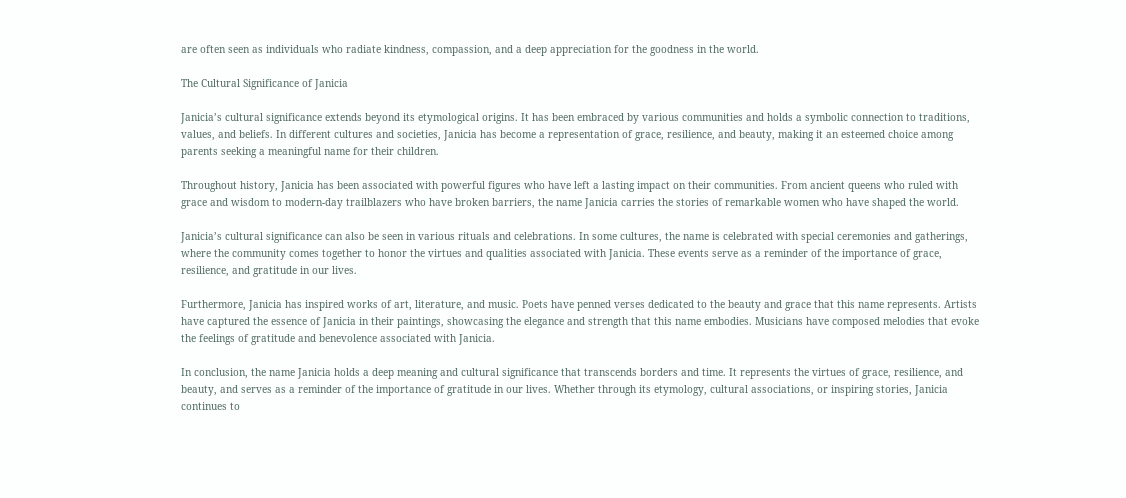are often seen as individuals who radiate kindness, compassion, and a deep appreciation for the goodness in the world.

The Cultural Significance of Janicia

Janicia’s cultural significance extends beyond its etymological origins. It has been embraced by various communities and holds a symbolic connection to traditions, values, and beliefs. In different cultures and societies, Janicia has become a representation of grace, resilience, and beauty, making it an esteemed choice among parents seeking a meaningful name for their children.

Throughout history, Janicia has been associated with powerful figures who have left a lasting impact on their communities. From ancient queens who ruled with grace and wisdom to modern-day trailblazers who have broken barriers, the name Janicia carries the stories of remarkable women who have shaped the world.

Janicia’s cultural significance can also be seen in various rituals and celebrations. In some cultures, the name is celebrated with special ceremonies and gatherings, where the community comes together to honor the virtues and qualities associated with Janicia. These events serve as a reminder of the importance of grace, resilience, and gratitude in our lives.

Furthermore, Janicia has inspired works of art, literature, and music. Poets have penned verses dedicated to the beauty and grace that this name represents. Artists have captured the essence of Janicia in their paintings, showcasing the elegance and strength that this name embodies. Musicians have composed melodies that evoke the feelings of gratitude and benevolence associated with Janicia.

In conclusion, the name Janicia holds a deep meaning and cultural significance that transcends borders and time. It represents the virtues of grace, resilience, and beauty, and serves as a reminder of the importance of gratitude in our lives. Whether through its etymology, cultural associations, or inspiring stories, Janicia continues to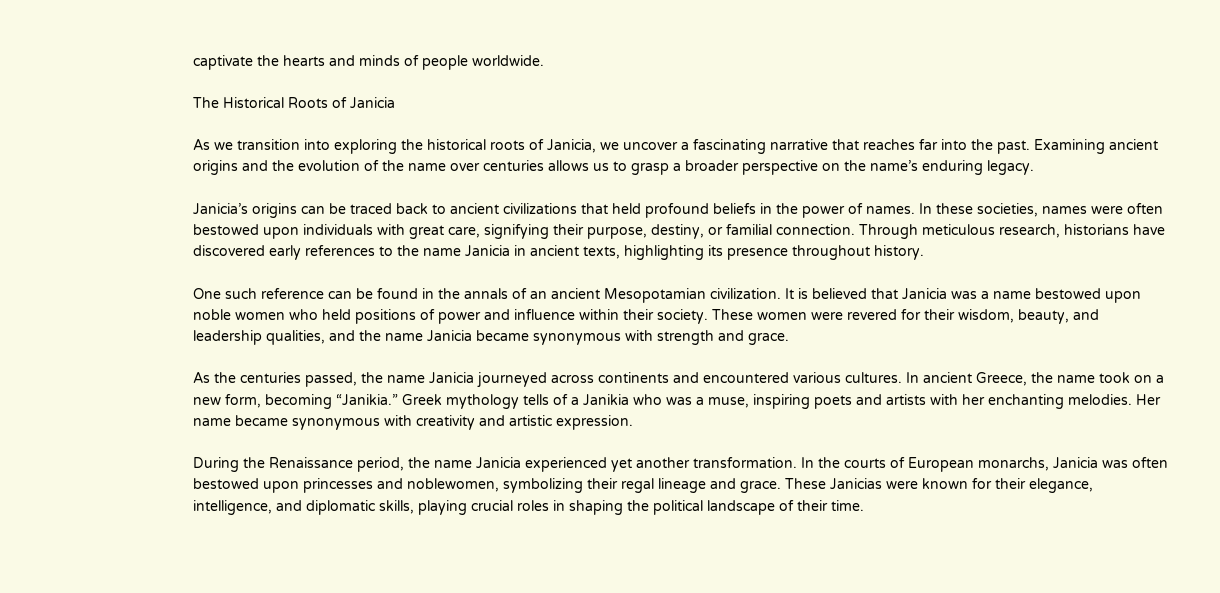captivate the hearts and minds of people worldwide.

The Historical Roots of Janicia

As we transition into exploring the historical roots of Janicia, we uncover a fascinating narrative that reaches far into the past. Examining ancient origins and the evolution of the name over centuries allows us to grasp a broader perspective on the name’s enduring legacy.

Janicia’s origins can be traced back to ancient civilizations that held profound beliefs in the power of names. In these societies, names were often bestowed upon individuals with great care, signifying their purpose, destiny, or familial connection. Through meticulous research, historians have discovered early references to the name Janicia in ancient texts, highlighting its presence throughout history.

One such reference can be found in the annals of an ancient Mesopotamian civilization. It is believed that Janicia was a name bestowed upon noble women who held positions of power and influence within their society. These women were revered for their wisdom, beauty, and leadership qualities, and the name Janicia became synonymous with strength and grace.

As the centuries passed, the name Janicia journeyed across continents and encountered various cultures. In ancient Greece, the name took on a new form, becoming “Janikia.” Greek mythology tells of a Janikia who was a muse, inspiring poets and artists with her enchanting melodies. Her name became synonymous with creativity and artistic expression.

During the Renaissance period, the name Janicia experienced yet another transformation. In the courts of European monarchs, Janicia was often bestowed upon princesses and noblewomen, symbolizing their regal lineage and grace. These Janicias were known for their elegance, intelligence, and diplomatic skills, playing crucial roles in shaping the political landscape of their time.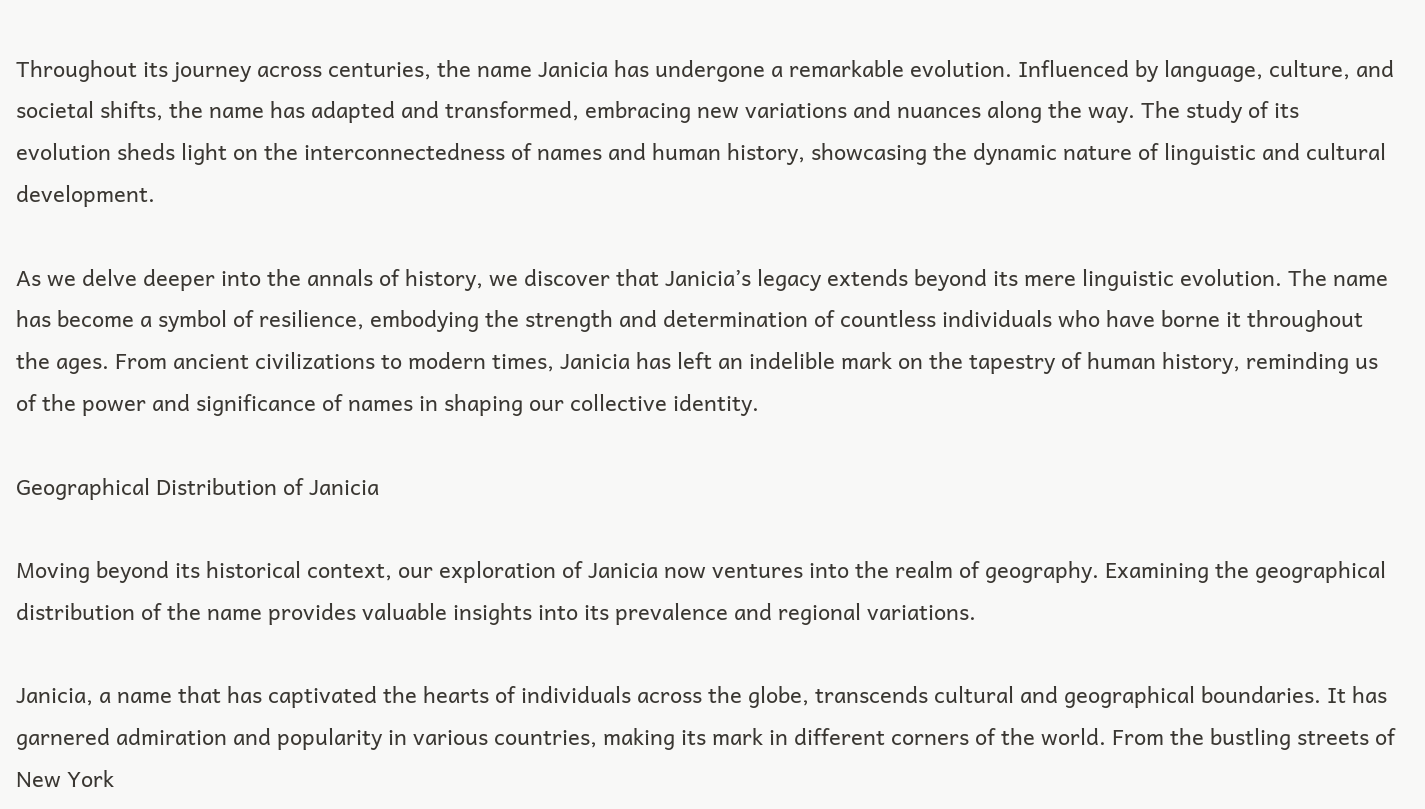Throughout its journey across centuries, the name Janicia has undergone a remarkable evolution. Influenced by language, culture, and societal shifts, the name has adapted and transformed, embracing new variations and nuances along the way. The study of its evolution sheds light on the interconnectedness of names and human history, showcasing the dynamic nature of linguistic and cultural development.

As we delve deeper into the annals of history, we discover that Janicia’s legacy extends beyond its mere linguistic evolution. The name has become a symbol of resilience, embodying the strength and determination of countless individuals who have borne it throughout the ages. From ancient civilizations to modern times, Janicia has left an indelible mark on the tapestry of human history, reminding us of the power and significance of names in shaping our collective identity.

Geographical Distribution of Janicia

Moving beyond its historical context, our exploration of Janicia now ventures into the realm of geography. Examining the geographical distribution of the name provides valuable insights into its prevalence and regional variations.

Janicia, a name that has captivated the hearts of individuals across the globe, transcends cultural and geographical boundaries. It has garnered admiration and popularity in various countries, making its mark in different corners of the world. From the bustling streets of New York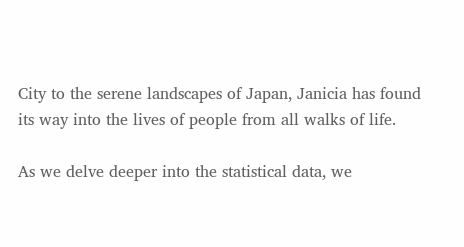City to the serene landscapes of Japan, Janicia has found its way into the lives of people from all walks of life.

As we delve deeper into the statistical data, we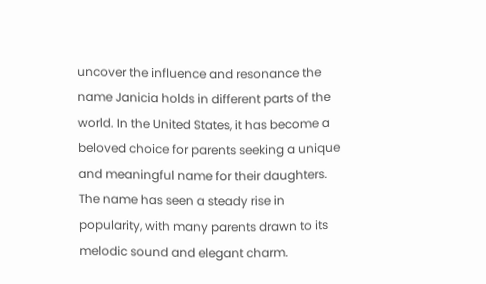uncover the influence and resonance the name Janicia holds in different parts of the world. In the United States, it has become a beloved choice for parents seeking a unique and meaningful name for their daughters. The name has seen a steady rise in popularity, with many parents drawn to its melodic sound and elegant charm.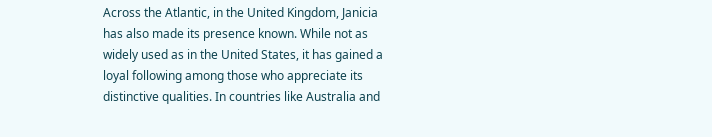Across the Atlantic, in the United Kingdom, Janicia has also made its presence known. While not as widely used as in the United States, it has gained a loyal following among those who appreciate its distinctive qualities. In countries like Australia and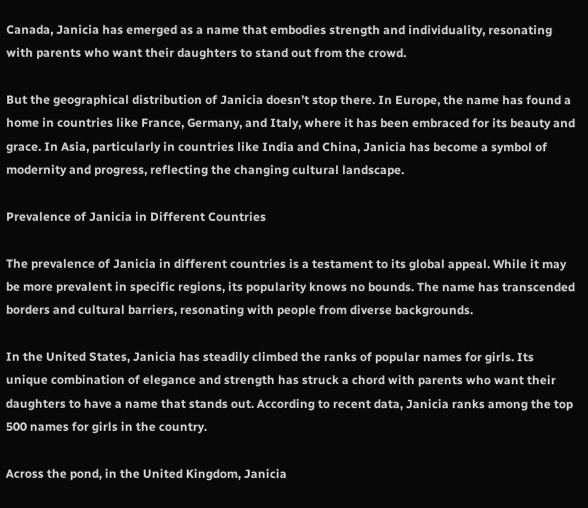Canada, Janicia has emerged as a name that embodies strength and individuality, resonating with parents who want their daughters to stand out from the crowd.

But the geographical distribution of Janicia doesn’t stop there. In Europe, the name has found a home in countries like France, Germany, and Italy, where it has been embraced for its beauty and grace. In Asia, particularly in countries like India and China, Janicia has become a symbol of modernity and progress, reflecting the changing cultural landscape.

Prevalence of Janicia in Different Countries

The prevalence of Janicia in different countries is a testament to its global appeal. While it may be more prevalent in specific regions, its popularity knows no bounds. The name has transcended borders and cultural barriers, resonating with people from diverse backgrounds.

In the United States, Janicia has steadily climbed the ranks of popular names for girls. Its unique combination of elegance and strength has struck a chord with parents who want their daughters to have a name that stands out. According to recent data, Janicia ranks among the top 500 names for girls in the country.

Across the pond, in the United Kingdom, Janicia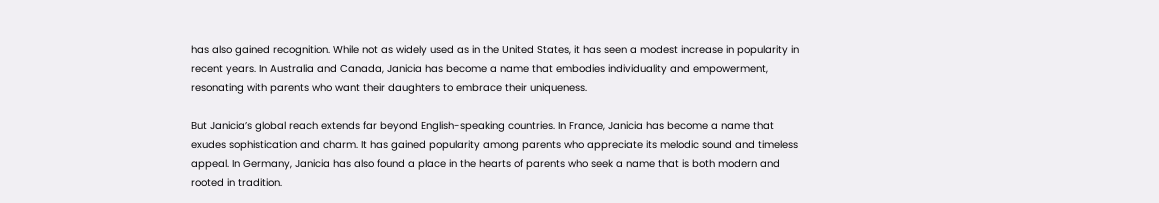has also gained recognition. While not as widely used as in the United States, it has seen a modest increase in popularity in recent years. In Australia and Canada, Janicia has become a name that embodies individuality and empowerment, resonating with parents who want their daughters to embrace their uniqueness.

But Janicia’s global reach extends far beyond English-speaking countries. In France, Janicia has become a name that exudes sophistication and charm. It has gained popularity among parents who appreciate its melodic sound and timeless appeal. In Germany, Janicia has also found a place in the hearts of parents who seek a name that is both modern and rooted in tradition.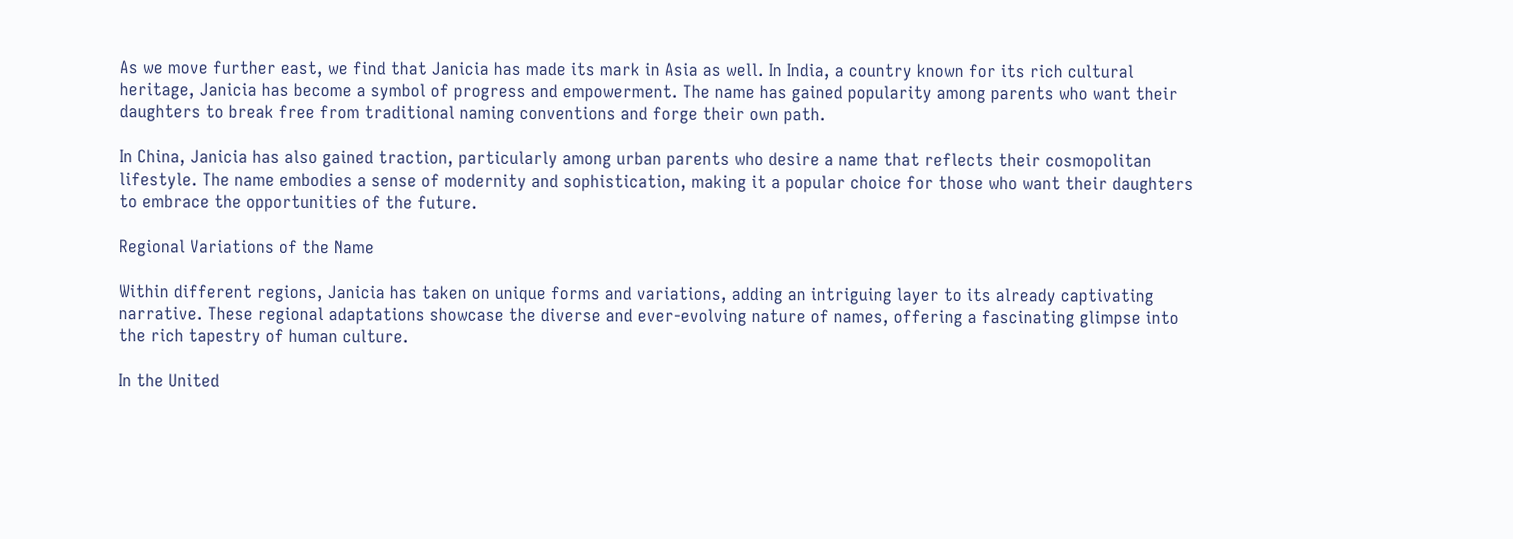As we move further east, we find that Janicia has made its mark in Asia as well. In India, a country known for its rich cultural heritage, Janicia has become a symbol of progress and empowerment. The name has gained popularity among parents who want their daughters to break free from traditional naming conventions and forge their own path.

In China, Janicia has also gained traction, particularly among urban parents who desire a name that reflects their cosmopolitan lifestyle. The name embodies a sense of modernity and sophistication, making it a popular choice for those who want their daughters to embrace the opportunities of the future.

Regional Variations of the Name

Within different regions, Janicia has taken on unique forms and variations, adding an intriguing layer to its already captivating narrative. These regional adaptations showcase the diverse and ever-evolving nature of names, offering a fascinating glimpse into the rich tapestry of human culture.

In the United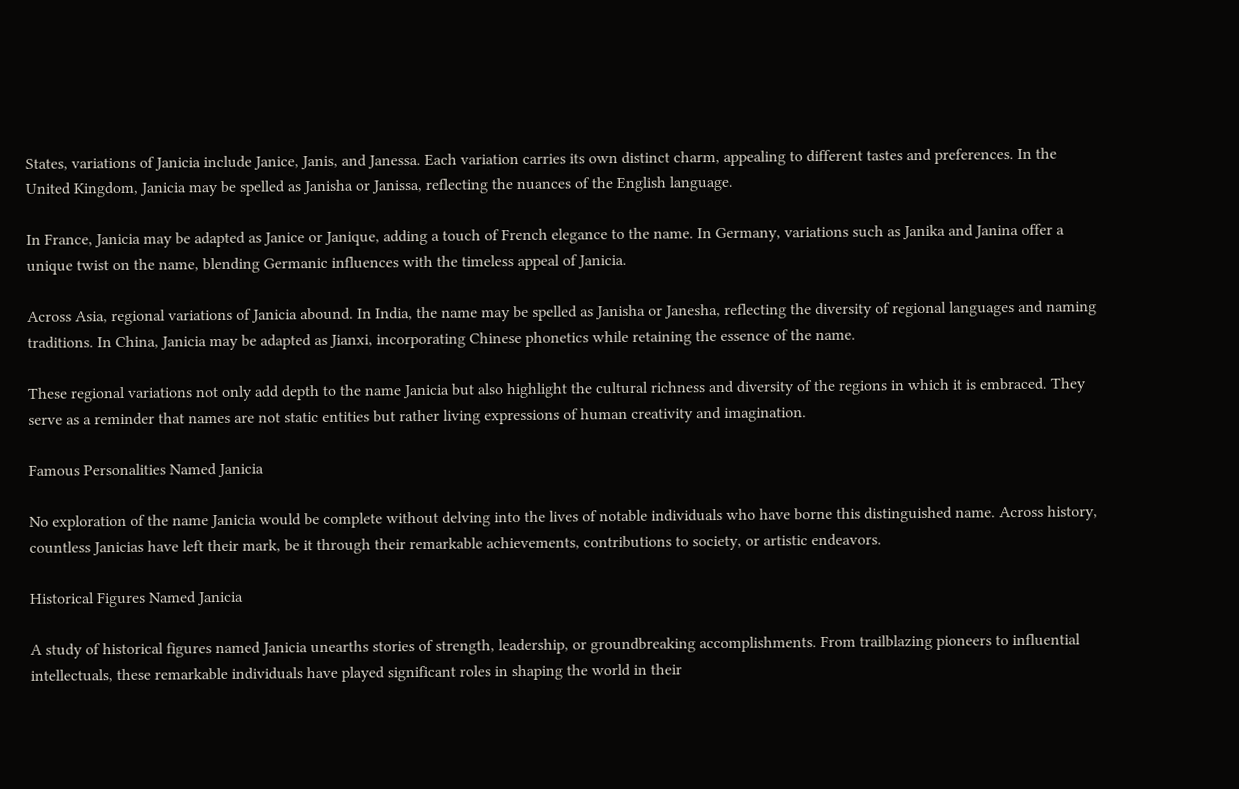States, variations of Janicia include Janice, Janis, and Janessa. Each variation carries its own distinct charm, appealing to different tastes and preferences. In the United Kingdom, Janicia may be spelled as Janisha or Janissa, reflecting the nuances of the English language.

In France, Janicia may be adapted as Janice or Janique, adding a touch of French elegance to the name. In Germany, variations such as Janika and Janina offer a unique twist on the name, blending Germanic influences with the timeless appeal of Janicia.

Across Asia, regional variations of Janicia abound. In India, the name may be spelled as Janisha or Janesha, reflecting the diversity of regional languages and naming traditions. In China, Janicia may be adapted as Jianxi, incorporating Chinese phonetics while retaining the essence of the name.

These regional variations not only add depth to the name Janicia but also highlight the cultural richness and diversity of the regions in which it is embraced. They serve as a reminder that names are not static entities but rather living expressions of human creativity and imagination.

Famous Personalities Named Janicia

No exploration of the name Janicia would be complete without delving into the lives of notable individuals who have borne this distinguished name. Across history, countless Janicias have left their mark, be it through their remarkable achievements, contributions to society, or artistic endeavors.

Historical Figures Named Janicia

A study of historical figures named Janicia unearths stories of strength, leadership, or groundbreaking accomplishments. From trailblazing pioneers to influential intellectuals, these remarkable individuals have played significant roles in shaping the world in their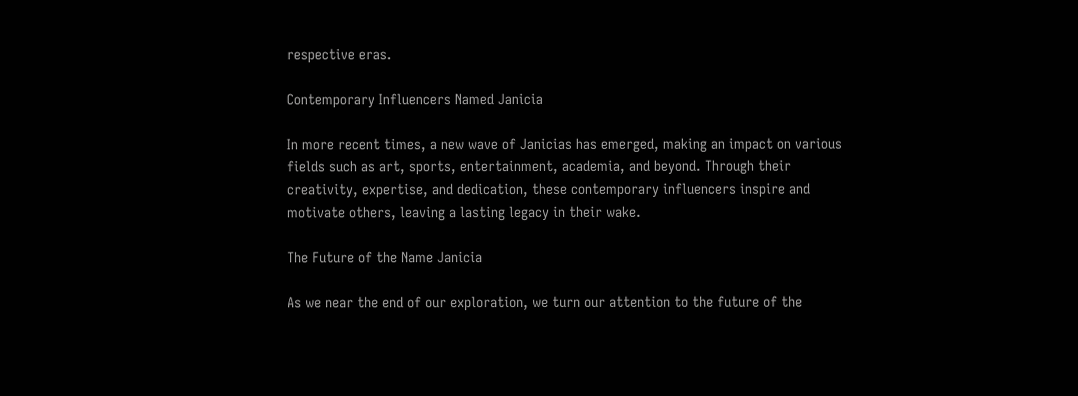respective eras.

Contemporary Influencers Named Janicia

In more recent times, a new wave of Janicias has emerged, making an impact on various fields such as art, sports, entertainment, academia, and beyond. Through their creativity, expertise, and dedication, these contemporary influencers inspire and motivate others, leaving a lasting legacy in their wake.

The Future of the Name Janicia

As we near the end of our exploration, we turn our attention to the future of the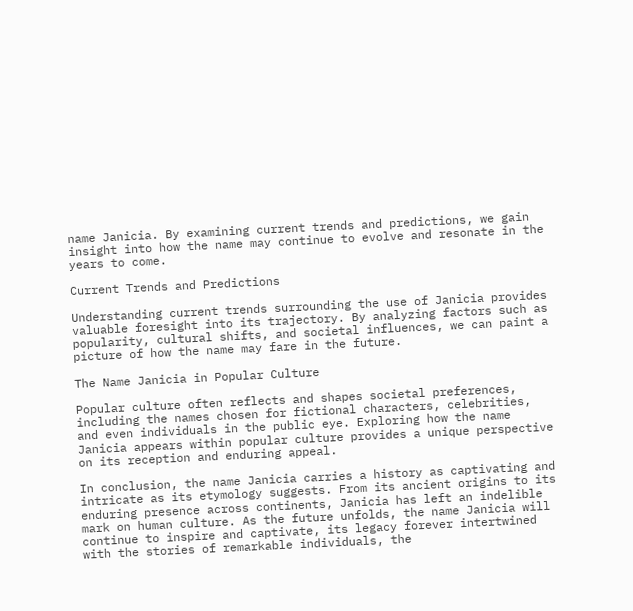name Janicia. By examining current trends and predictions, we gain insight into how the name may continue to evolve and resonate in the years to come.

Current Trends and Predictions

Understanding current trends surrounding the use of Janicia provides valuable foresight into its trajectory. By analyzing factors such as popularity, cultural shifts, and societal influences, we can paint a picture of how the name may fare in the future.

The Name Janicia in Popular Culture

Popular culture often reflects and shapes societal preferences, including the names chosen for fictional characters, celebrities, and even individuals in the public eye. Exploring how the name Janicia appears within popular culture provides a unique perspective on its reception and enduring appeal.

In conclusion, the name Janicia carries a history as captivating and intricate as its etymology suggests. From its ancient origins to its enduring presence across continents, Janicia has left an indelible mark on human culture. As the future unfolds, the name Janicia will continue to inspire and captivate, its legacy forever intertwined with the stories of remarkable individuals, the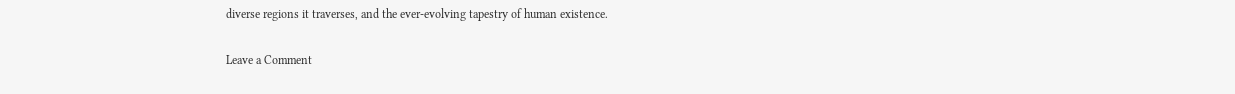diverse regions it traverses, and the ever-evolving tapestry of human existence.

Leave a Comment